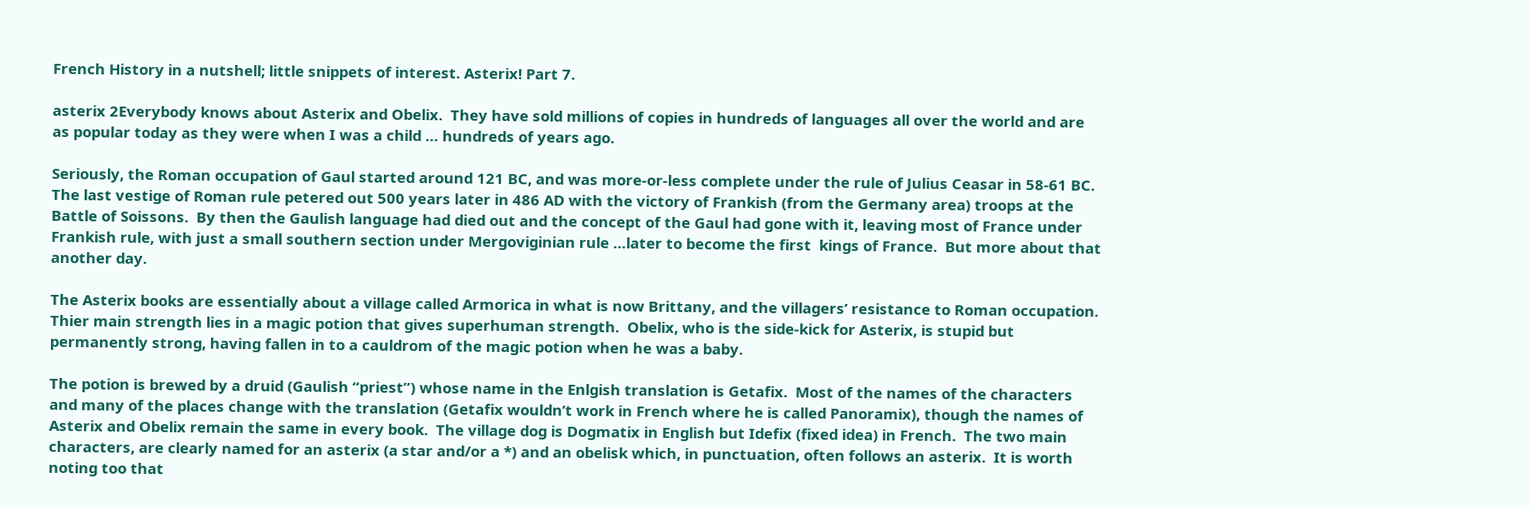French History in a nutshell; little snippets of interest. Asterix! Part 7.

asterix 2Everybody knows about Asterix and Obelix.  They have sold millions of copies in hundreds of languages all over the world and are as popular today as they were when I was a child … hundreds of years ago.

Seriously, the Roman occupation of Gaul started around 121 BC, and was more-or-less complete under the rule of Julius Ceasar in 58-61 BC.  The last vestige of Roman rule petered out 500 years later in 486 AD with the victory of Frankish (from the Germany area) troops at the Battle of Soissons.  By then the Gaulish language had died out and the concept of the Gaul had gone with it, leaving most of France under Frankish rule, with just a small southern section under Mergoviginian rule …later to become the first  kings of France.  But more about that another day.

The Asterix books are essentially about a village called Armorica in what is now Brittany, and the villagers’ resistance to Roman occupation.  Thier main strength lies in a magic potion that gives superhuman strength.  Obelix, who is the side-kick for Asterix, is stupid but permanently strong, having fallen in to a cauldrom of the magic potion when he was a baby.

The potion is brewed by a druid (Gaulish “priest”) whose name in the Enlgish translation is Getafix.  Most of the names of the characters and many of the places change with the translation (Getafix wouldn’t work in French where he is called Panoramix), though the names of Asterix and Obelix remain the same in every book.  The village dog is Dogmatix in English but Idefix (fixed idea) in French.  The two main characters, are clearly named for an asterix (a star and/or a *) and an obelisk which, in punctuation, often follows an asterix.  It is worth noting too that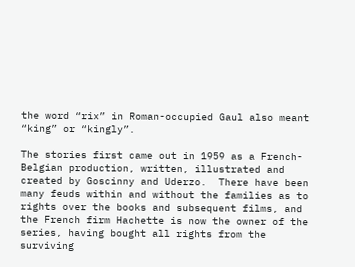the word “rix” in Roman-occupied Gaul also meant “king” or “kingly”.

The stories first came out in 1959 as a French-Belgian production, written, illustrated and created by Goscinny and Uderzo.  There have been many feuds within and without the families as to rights over the books and subsequent films, and the French firm Hachette is now the owner of the series, having bought all rights from the surviving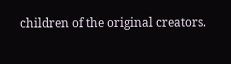children of the original creators.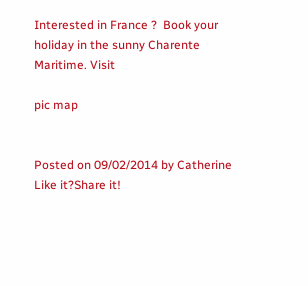Interested in France ?  Book your holiday in the sunny Charente Maritime. Visit

pic map


Posted on 09/02/2014 by Catherine
Like it?Share it!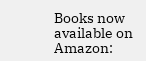Books now available on Amazon: